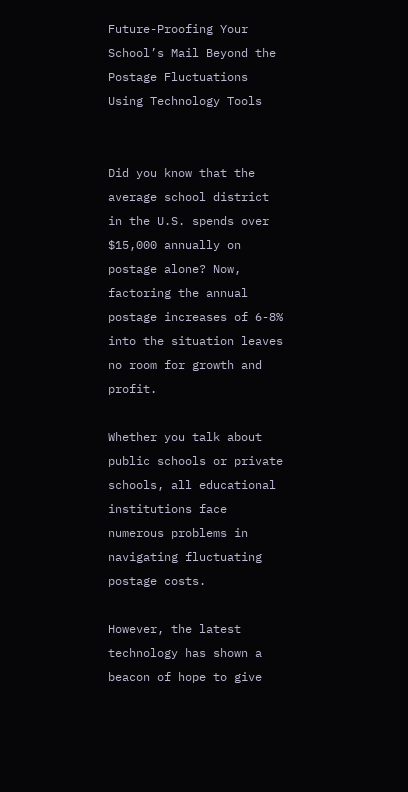Future-Proofing Your School’s Mail Beyond the Postage Fluctuations Using Technology Tools


Did you know that the average school district in the U.S. spends over $15,000 annually on postage alone? Now, factoring the annual postage increases of 6-8% into the situation leaves no room for growth and profit.

Whether you talk about public schools or private schools, all educational institutions face numerous problems in navigating fluctuating postage costs.

However, the latest technology has shown a beacon of hope to give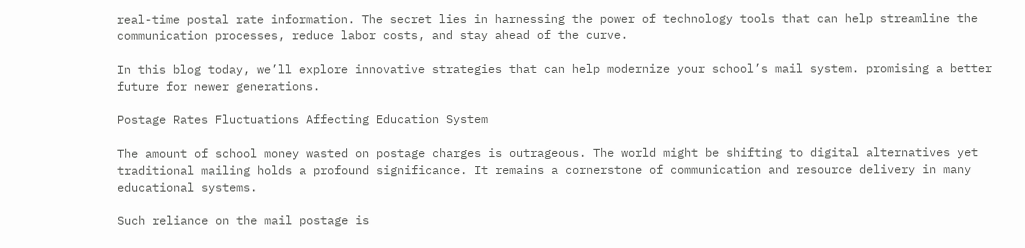real-time postal rate information. The secret lies in harnessing the power of technology tools that can help streamline the communication processes, reduce labor costs, and stay ahead of the curve.

In this blog today, we’ll explore innovative strategies that can help modernize your school’s mail system. promising a better future for newer generations.

Postage Rates Fluctuations Affecting Education System

The amount of school money wasted on postage charges is outrageous. The world might be shifting to digital alternatives yet traditional mailing holds a profound significance. It remains a cornerstone of communication and resource delivery in many educational systems.

Such reliance on the mail postage is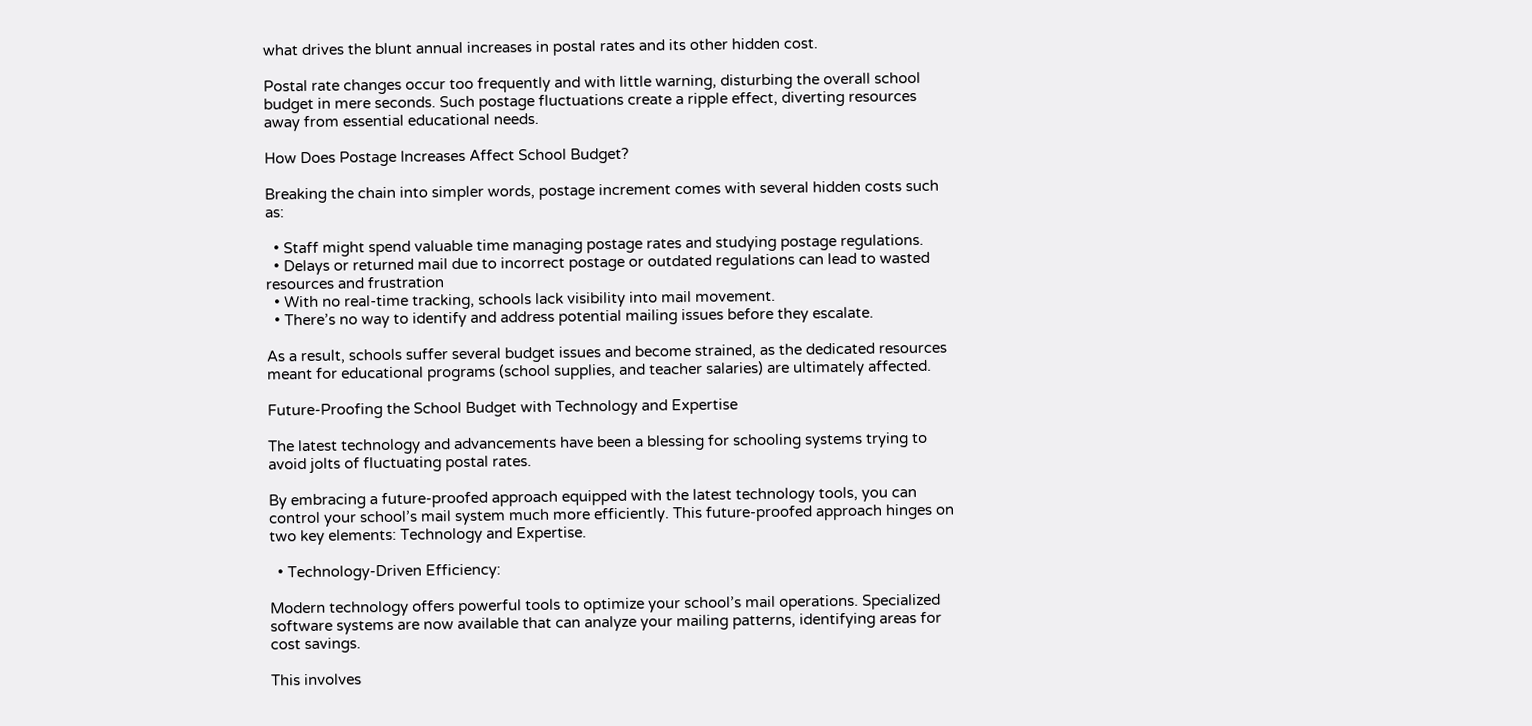what drives the blunt annual increases in postal rates and its other hidden cost.

Postal rate changes occur too frequently and with little warning, disturbing the overall school budget in mere seconds. Such postage fluctuations create a ripple effect, diverting resources away from essential educational needs.

How Does Postage Increases Affect School Budget?

Breaking the chain into simpler words, postage increment comes with several hidden costs such as:

  • Staff might spend valuable time managing postage rates and studying postage regulations.
  • Delays or returned mail due to incorrect postage or outdated regulations can lead to wasted resources and frustration
  • With no real-time tracking, schools lack visibility into mail movement.
  • There’s no way to identify and address potential mailing issues before they escalate.

As a result, schools suffer several budget issues and become strained, as the dedicated resources meant for educational programs (school supplies, and teacher salaries) are ultimately affected.

Future-Proofing the School Budget with Technology and Expertise

The latest technology and advancements have been a blessing for schooling systems trying to avoid jolts of fluctuating postal rates.

By embracing a future-proofed approach equipped with the latest technology tools, you can control your school’s mail system much more efficiently. This future-proofed approach hinges on two key elements: Technology and Expertise.

  • Technology-Driven Efficiency:

Modern technology offers powerful tools to optimize your school’s mail operations. Specialized software systems are now available that can analyze your mailing patterns, identifying areas for cost savings.

This involves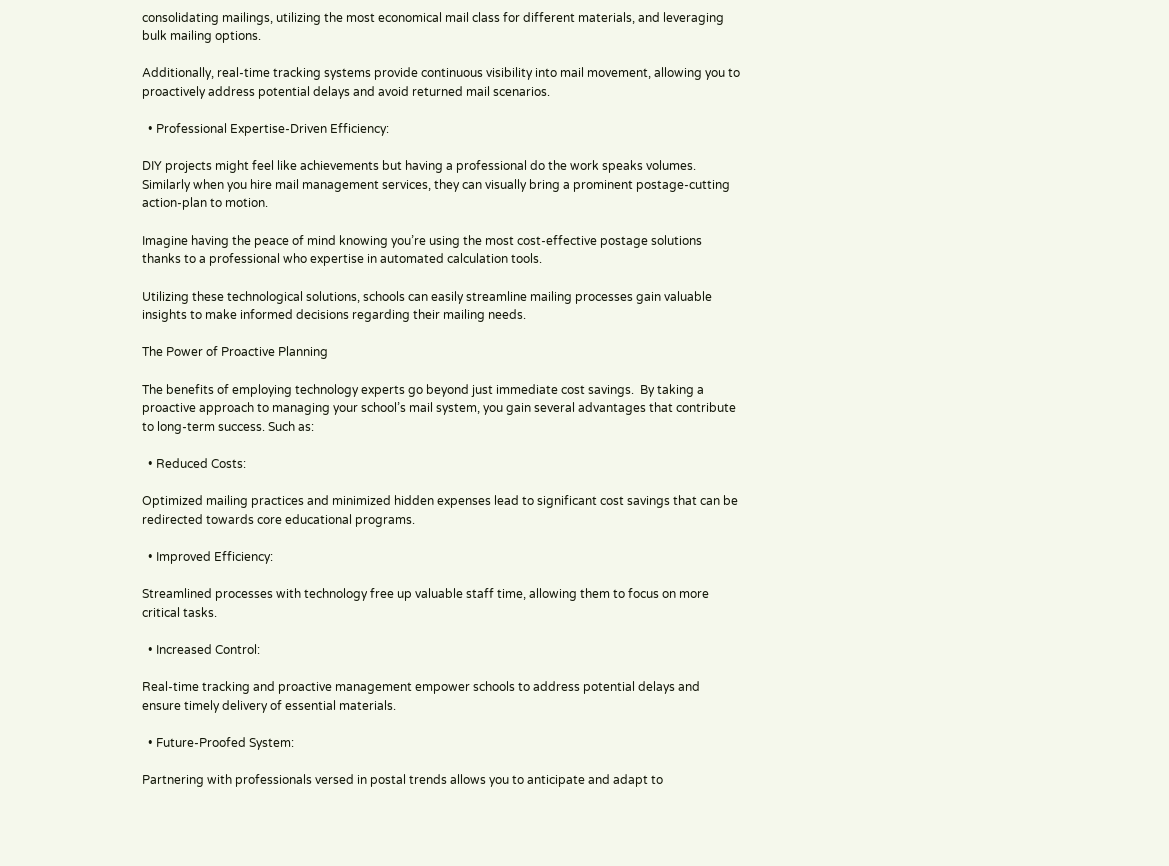consolidating mailings, utilizing the most economical mail class for different materials, and leveraging bulk mailing options.

Additionally, real-time tracking systems provide continuous visibility into mail movement, allowing you to proactively address potential delays and avoid returned mail scenarios.

  • Professional Expertise-Driven Efficiency:

DIY projects might feel like achievements but having a professional do the work speaks volumes. Similarly when you hire mail management services, they can visually bring a prominent postage-cutting action-plan to motion.

Imagine having the peace of mind knowing you’re using the most cost-effective postage solutions thanks to a professional who expertise in automated calculation tools.

Utilizing these technological solutions, schools can easily streamline mailing processes gain valuable insights to make informed decisions regarding their mailing needs.

The Power of Proactive Planning

The benefits of employing technology experts go beyond just immediate cost savings.  By taking a proactive approach to managing your school’s mail system, you gain several advantages that contribute to long-term success. Such as:

  • Reduced Costs:

Optimized mailing practices and minimized hidden expenses lead to significant cost savings that can be redirected towards core educational programs.

  • Improved Efficiency:

Streamlined processes with technology free up valuable staff time, allowing them to focus on more critical tasks.

  • Increased Control:

Real-time tracking and proactive management empower schools to address potential delays and ensure timely delivery of essential materials.

  • Future-Proofed System:

Partnering with professionals versed in postal trends allows you to anticipate and adapt to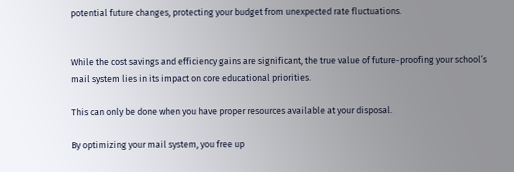potential future changes, protecting your budget from unexpected rate fluctuations.


While the cost savings and efficiency gains are significant, the true value of future-proofing your school’s mail system lies in its impact on core educational priorities.

This can only be done when you have proper resources available at your disposal.

By optimizing your mail system, you free up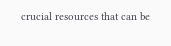crucial resources that can be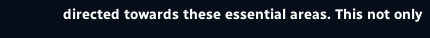directed towards these essential areas. This not only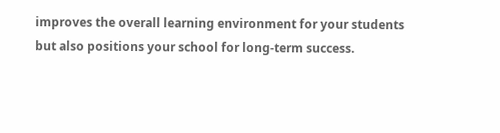improves the overall learning environment for your students but also positions your school for long-term success.